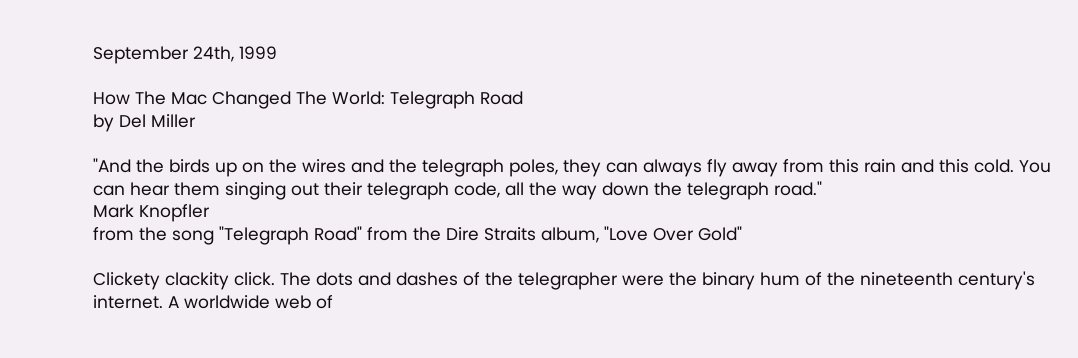September 24th, 1999

How The Mac Changed The World: Telegraph Road
by Del Miller

"And the birds up on the wires and the telegraph poles, they can always fly away from this rain and this cold. You can hear them singing out their telegraph code, all the way down the telegraph road."
Mark Knopfler
from the song "Telegraph Road" from the Dire Straits album, "Love Over Gold"

Clickety clackity click. The dots and dashes of the telegrapher were the binary hum of the nineteenth century's internet. A worldwide web of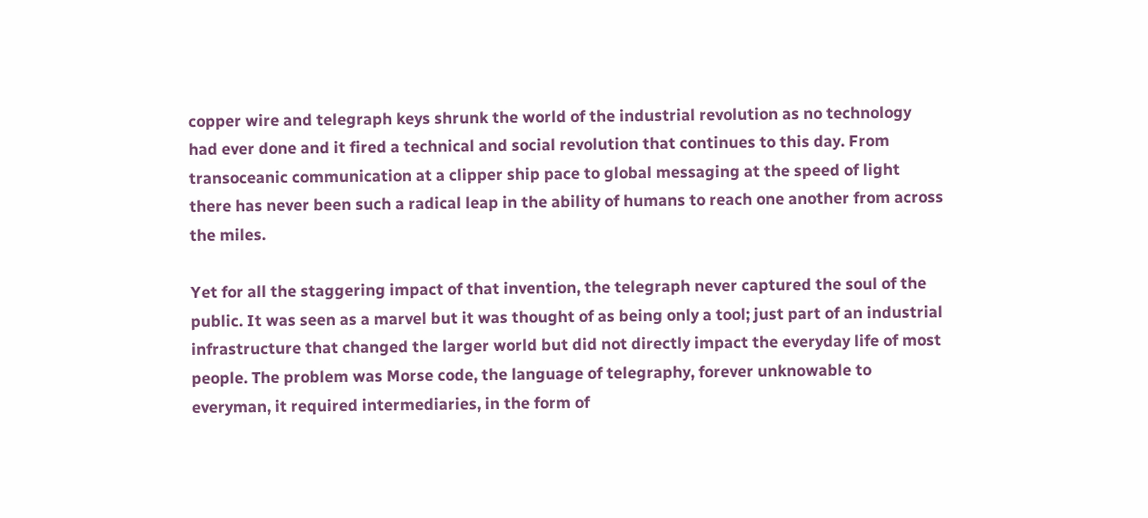copper wire and telegraph keys shrunk the world of the industrial revolution as no technology had ever done and it fired a technical and social revolution that continues to this day. From transoceanic communication at a clipper ship pace to global messaging at the speed of light there has never been such a radical leap in the ability of humans to reach one another from across the miles.

Yet for all the staggering impact of that invention, the telegraph never captured the soul of the public. It was seen as a marvel but it was thought of as being only a tool; just part of an industrial infrastructure that changed the larger world but did not directly impact the everyday life of most people. The problem was Morse code, the language of telegraphy, forever unknowable to everyman, it required intermediaries, in the form of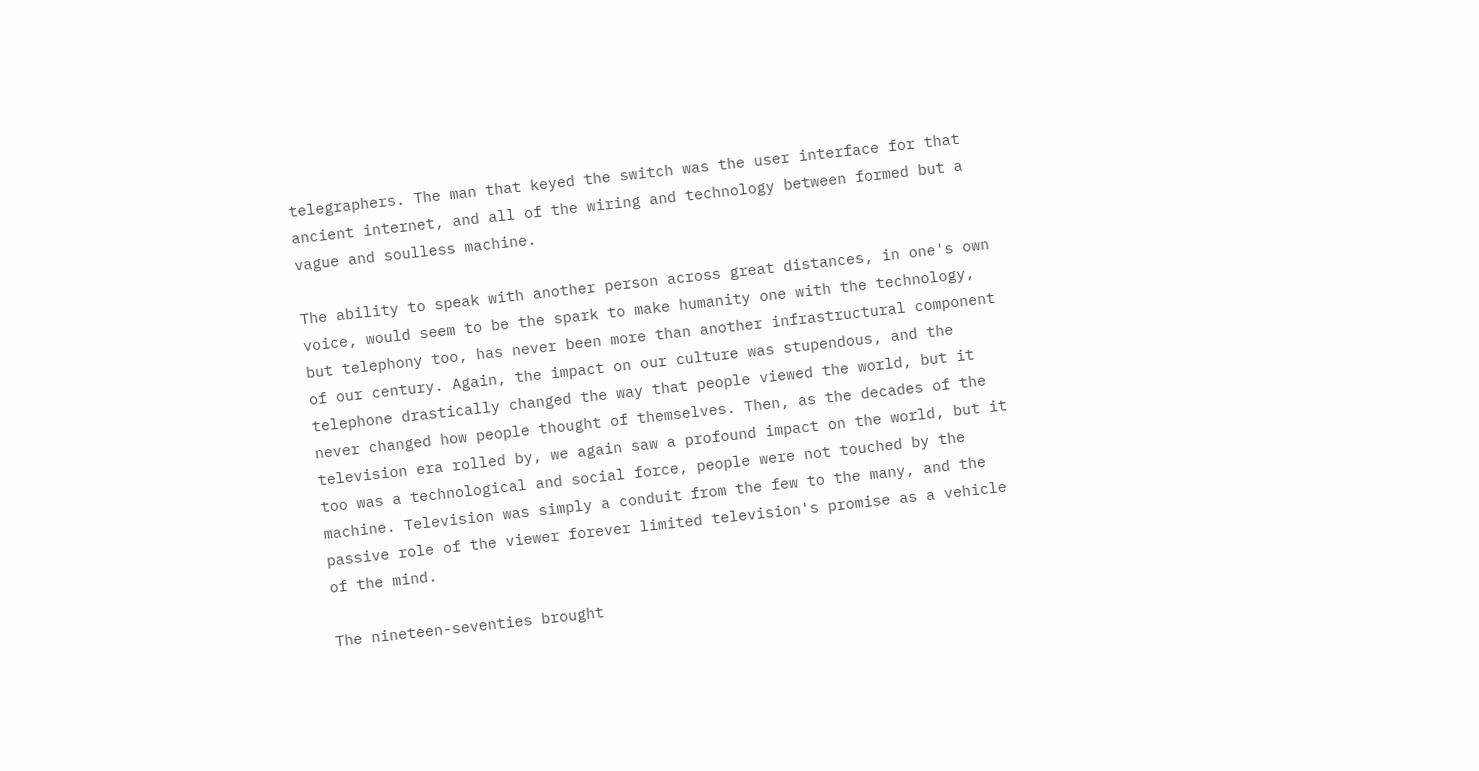telegraphers. The man that keyed the switch was the user interface for that ancient internet, and all of the wiring and technology between formed but a vague and soulless machine.

The ability to speak with another person across great distances, in one's own voice, would seem to be the spark to make humanity one with the technology, but telephony too, has never been more than another infrastructural component of our century. Again, the impact on our culture was stupendous, and the telephone drastically changed the way that people viewed the world, but it never changed how people thought of themselves. Then, as the decades of the television era rolled by, we again saw a profound impact on the world, but it too was a technological and social force, people were not touched by the machine. Television was simply a conduit from the few to the many, and the passive role of the viewer forever limited television's promise as a vehicle of the mind.

The nineteen-seventies brought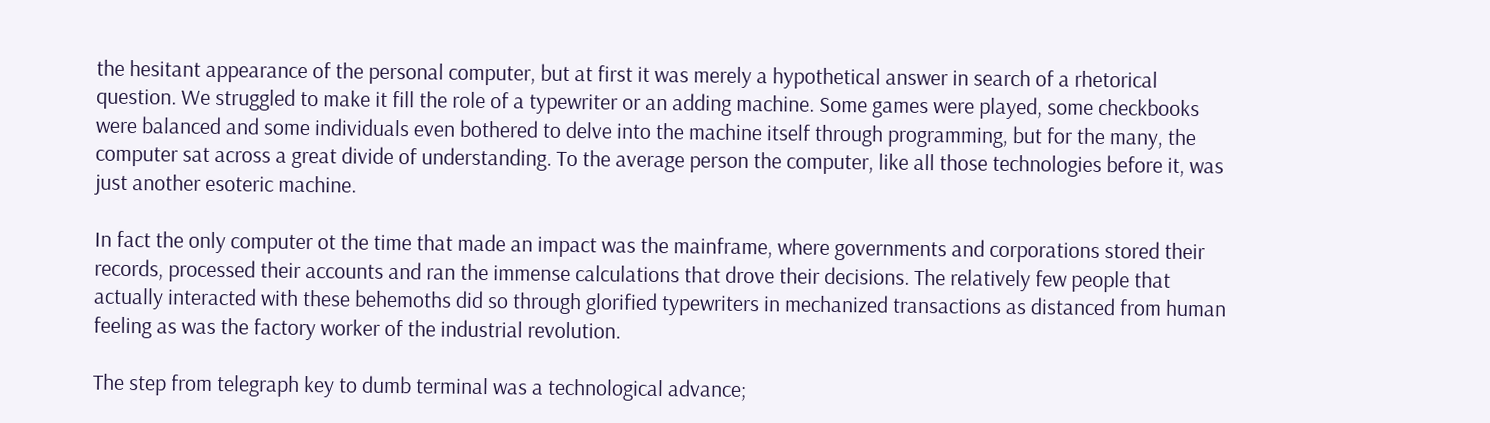the hesitant appearance of the personal computer, but at first it was merely a hypothetical answer in search of a rhetorical question. We struggled to make it fill the role of a typewriter or an adding machine. Some games were played, some checkbooks were balanced and some individuals even bothered to delve into the machine itself through programming, but for the many, the computer sat across a great divide of understanding. To the average person the computer, like all those technologies before it, was just another esoteric machine.

In fact the only computer ot the time that made an impact was the mainframe, where governments and corporations stored their records, processed their accounts and ran the immense calculations that drove their decisions. The relatively few people that actually interacted with these behemoths did so through glorified typewriters in mechanized transactions as distanced from human feeling as was the factory worker of the industrial revolution.

The step from telegraph key to dumb terminal was a technological advance;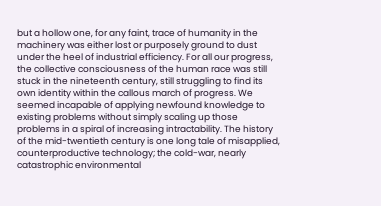but a hollow one, for any faint, trace of humanity in the machinery was either lost or purposely ground to dust under the heel of industrial efficiency. For all our progress, the collective consciousness of the human race was still stuck in the nineteenth century, still struggling to find its own identity within the callous march of progress. We seemed incapable of applying newfound knowledge to existing problems without simply scaling up those problems in a spiral of increasing intractability. The history of the mid-twentieth century is one long tale of misapplied, counterproductive technology; the cold-war, nearly catastrophic environmental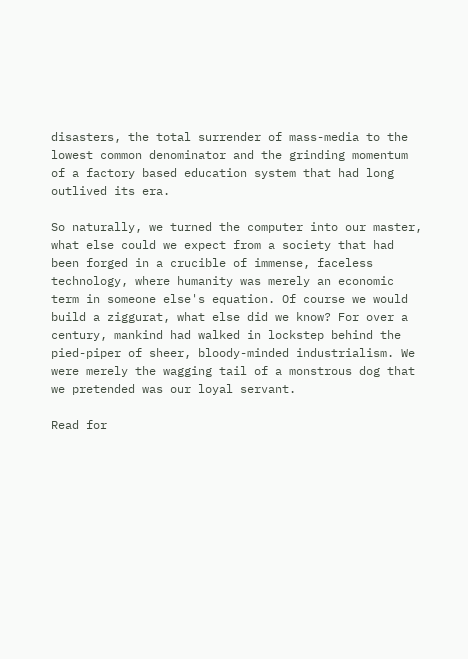disasters, the total surrender of mass-media to the lowest common denominator and the grinding momentum of a factory based education system that had long outlived its era.

So naturally, we turned the computer into our master, what else could we expect from a society that had been forged in a crucible of immense, faceless technology, where humanity was merely an economic term in someone else's equation. Of course we would build a ziggurat, what else did we know? For over a century, mankind had walked in lockstep behind the pied-piper of sheer, bloody-minded industrialism. We were merely the wagging tail of a monstrous dog that we pretended was our loyal servant.

Read for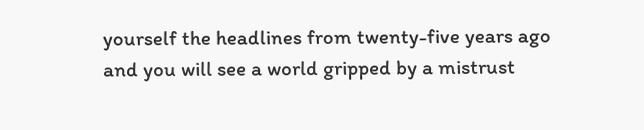yourself the headlines from twenty-five years ago and you will see a world gripped by a mistrust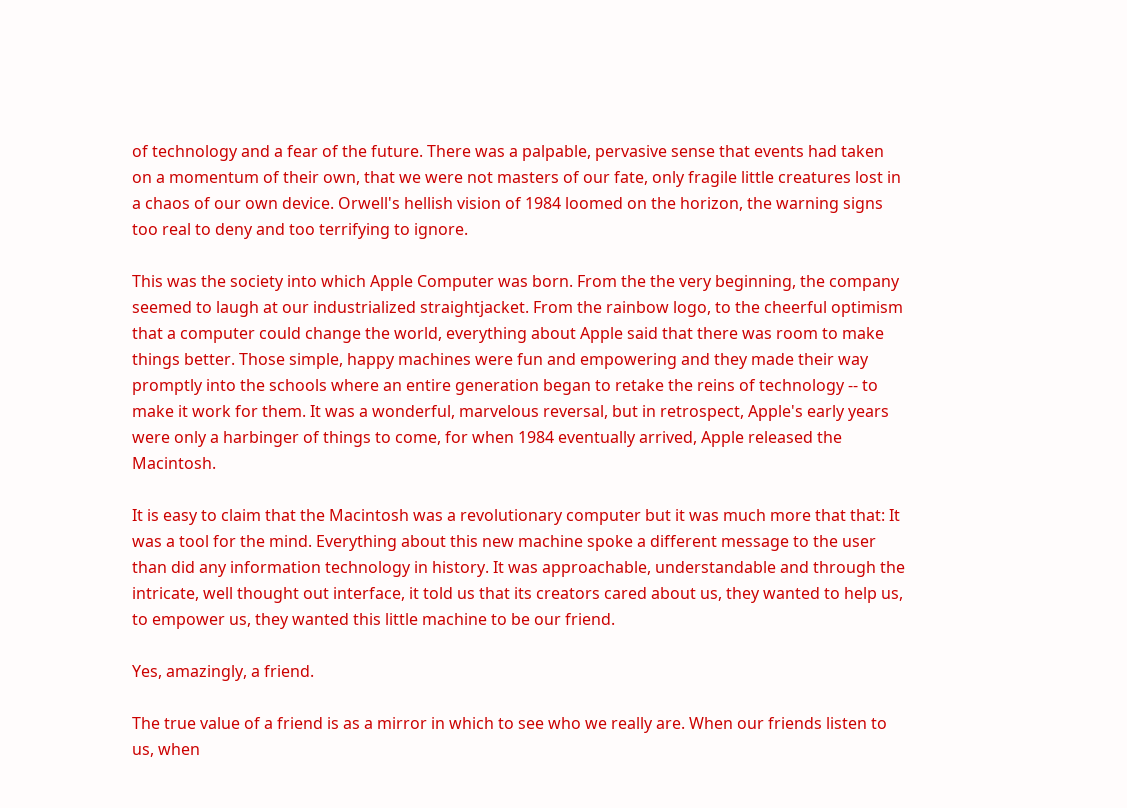of technology and a fear of the future. There was a palpable, pervasive sense that events had taken on a momentum of their own, that we were not masters of our fate, only fragile little creatures lost in a chaos of our own device. Orwell's hellish vision of 1984 loomed on the horizon, the warning signs too real to deny and too terrifying to ignore.

This was the society into which Apple Computer was born. From the the very beginning, the company seemed to laugh at our industrialized straightjacket. From the rainbow logo, to the cheerful optimism that a computer could change the world, everything about Apple said that there was room to make things better. Those simple, happy machines were fun and empowering and they made their way promptly into the schools where an entire generation began to retake the reins of technology -- to make it work for them. It was a wonderful, marvelous reversal, but in retrospect, Apple's early years were only a harbinger of things to come, for when 1984 eventually arrived, Apple released the Macintosh.

It is easy to claim that the Macintosh was a revolutionary computer but it was much more that that: It was a tool for the mind. Everything about this new machine spoke a different message to the user than did any information technology in history. It was approachable, understandable and through the intricate, well thought out interface, it told us that its creators cared about us, they wanted to help us, to empower us, they wanted this little machine to be our friend.

Yes, amazingly, a friend.

The true value of a friend is as a mirror in which to see who we really are. When our friends listen to us, when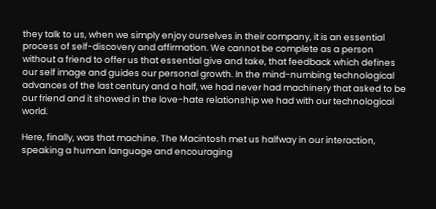they talk to us, when we simply enjoy ourselves in their company, it is an essential process of self-discovery and affirmation. We cannot be complete as a person without a friend to offer us that essential give and take, that feedback which defines our self image and guides our personal growth. In the mind-numbing technological advances of the last century and a half, we had never had machinery that asked to be our friend and it showed in the love-hate relationship we had with our technological world.

Here, finally, was that machine. The Macintosh met us halfway in our interaction, speaking a human language and encouraging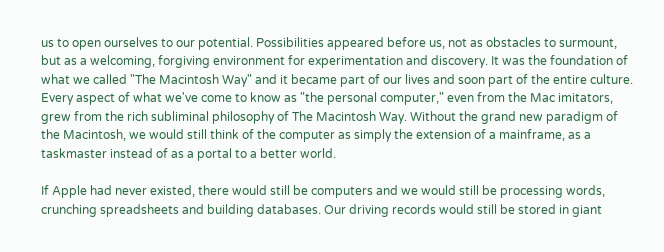us to open ourselves to our potential. Possibilities appeared before us, not as obstacles to surmount, but as a welcoming, forgiving environment for experimentation and discovery. It was the foundation of what we called "The Macintosh Way" and it became part of our lives and soon part of the entire culture. Every aspect of what we've come to know as "the personal computer," even from the Mac imitators, grew from the rich subliminal philosophy of The Macintosh Way. Without the grand new paradigm of the Macintosh, we would still think of the computer as simply the extension of a mainframe, as a taskmaster instead of as a portal to a better world.

If Apple had never existed, there would still be computers and we would still be processing words, crunching spreadsheets and building databases. Our driving records would still be stored in giant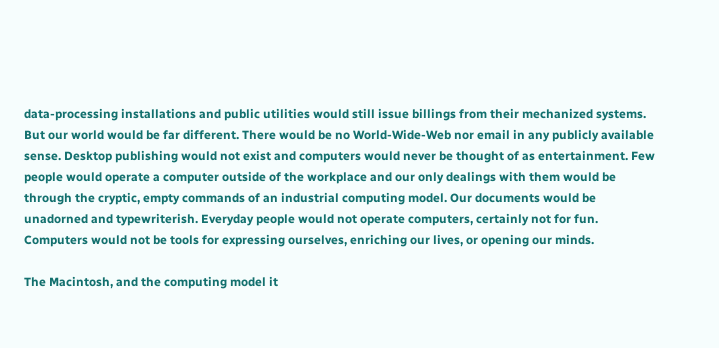data-processing installations and public utilities would still issue billings from their mechanized systems. But our world would be far different. There would be no World-Wide-Web nor email in any publicly available sense. Desktop publishing would not exist and computers would never be thought of as entertainment. Few people would operate a computer outside of the workplace and our only dealings with them would be through the cryptic, empty commands of an industrial computing model. Our documents would be unadorned and typewriterish. Everyday people would not operate computers, certainly not for fun. Computers would not be tools for expressing ourselves, enriching our lives, or opening our minds.

The Macintosh, and the computing model it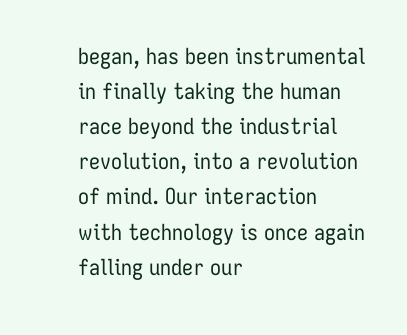began, has been instrumental in finally taking the human race beyond the industrial revolution, into a revolution of mind. Our interaction with technology is once again falling under our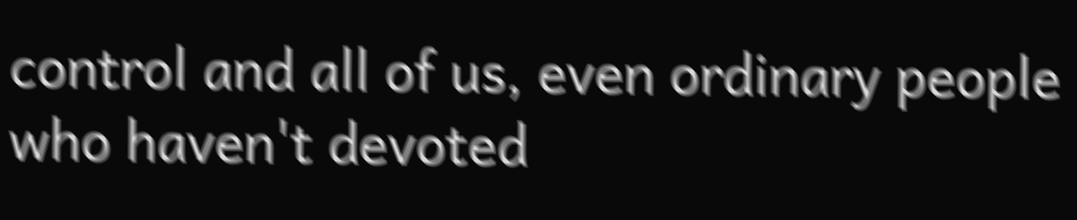control and all of us, even ordinary people who haven't devoted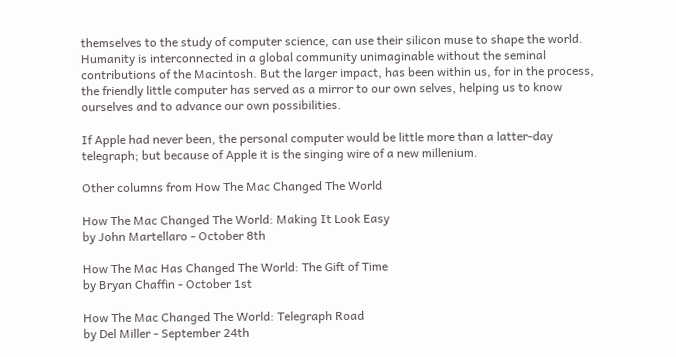themselves to the study of computer science, can use their silicon muse to shape the world. Humanity is interconnected in a global community unimaginable without the seminal contributions of the Macintosh. But the larger impact, has been within us, for in the process, the friendly little computer has served as a mirror to our own selves, helping us to know ourselves and to advance our own possibilities.

If Apple had never been, the personal computer would be little more than a latter-day telegraph; but because of Apple it is the singing wire of a new millenium.

Other columns from How The Mac Changed The World

How The Mac Changed The World: Making It Look Easy
by John Martellaro - October 8th

How The Mac Has Changed The World: The Gift of Time
by Bryan Chaffin - October 1st

How The Mac Changed The World: Telegraph Road
by Del Miller - September 24th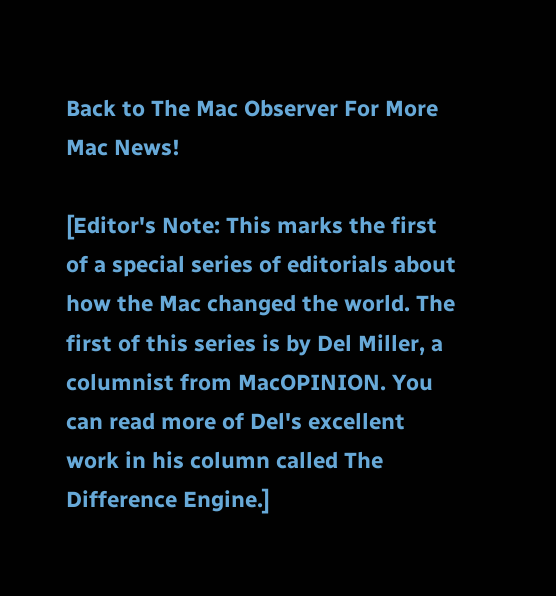Back to The Mac Observer For More Mac News!

[Editor's Note: This marks the first of a special series of editorials about how the Mac changed the world. The first of this series is by Del Miller, a columnist from MacOPINION. You can read more of Del's excellent work in his column called The Difference Engine.]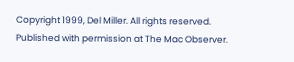Copyright 1999, Del Miller. All rights reserved. Published with permission at The Mac Observer.